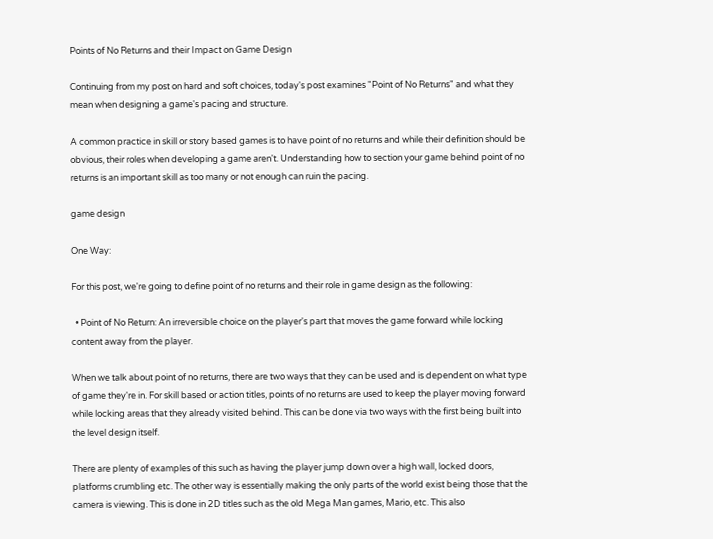Points of No Returns and their Impact on Game Design

Continuing from my post on hard and soft choices, today's post examines "Point of No Returns" and what they mean when designing a game's pacing and structure.

A common practice in skill or story based games is to have point of no returns and while their definition should be obvious, their roles when developing a game aren't. Understanding how to section your game behind point of no returns is an important skill as too many or not enough can ruin the pacing.

game design

One Way:

For this post, we're going to define point of no returns and their role in game design as the following:

  • Point of No Return: An irreversible choice on the player's part that moves the game forward while locking content away from the player.

When we talk about point of no returns, there are two ways that they can be used and is dependent on what type of game they're in. For skill based or action titles, points of no returns are used to keep the player moving forward while locking areas that they already visited behind. This can be done via two ways with the first being built into the level design itself.

There are plenty of examples of this such as having the player jump down over a high wall, locked doors, platforms crumbling etc. The other way is essentially making the only parts of the world exist being those that the camera is viewing. This is done in 2D titles such as the old Mega Man games, Mario, etc. This also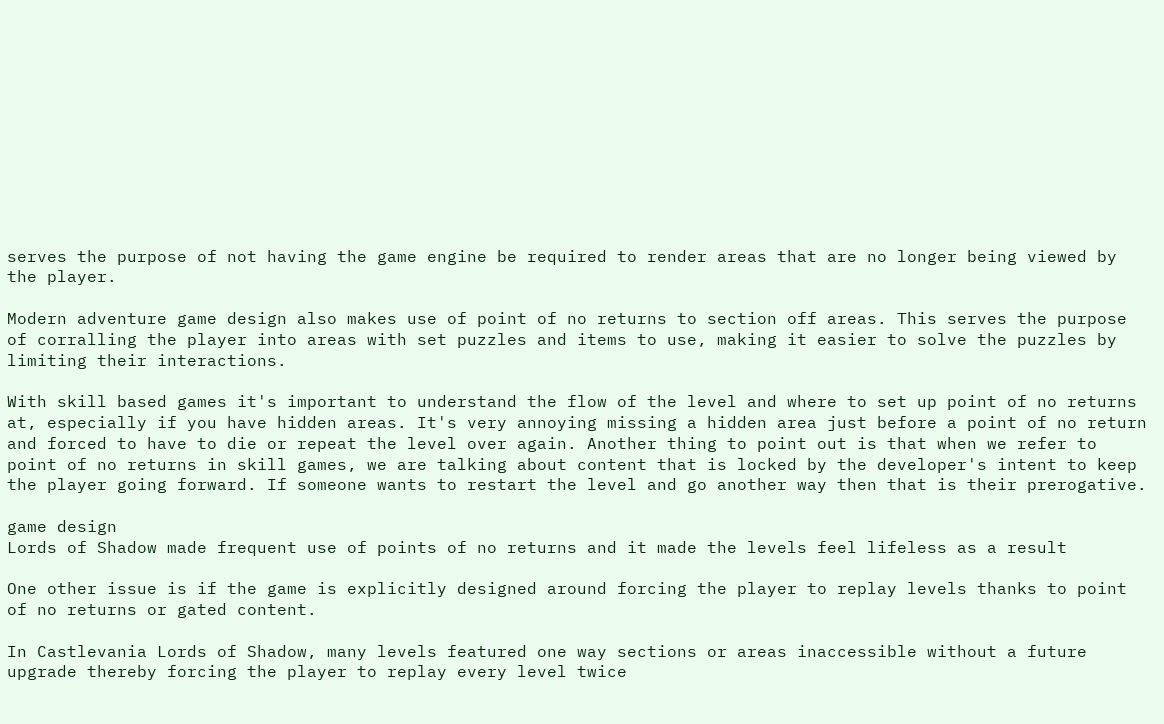serves the purpose of not having the game engine be required to render areas that are no longer being viewed by the player.

Modern adventure game design also makes use of point of no returns to section off areas. This serves the purpose of corralling the player into areas with set puzzles and items to use, making it easier to solve the puzzles by limiting their interactions.

With skill based games it's important to understand the flow of the level and where to set up point of no returns at, especially if you have hidden areas. It's very annoying missing a hidden area just before a point of no return and forced to have to die or repeat the level over again. Another thing to point out is that when we refer to point of no returns in skill games, we are talking about content that is locked by the developer's intent to keep the player going forward. If someone wants to restart the level and go another way then that is their prerogative.

game design
Lords of Shadow made frequent use of points of no returns and it made the levels feel lifeless as a result

One other issue is if the game is explicitly designed around forcing the player to replay levels thanks to point of no returns or gated content.

In Castlevania Lords of Shadow, many levels featured one way sections or areas inaccessible without a future upgrade thereby forcing the player to replay every level twice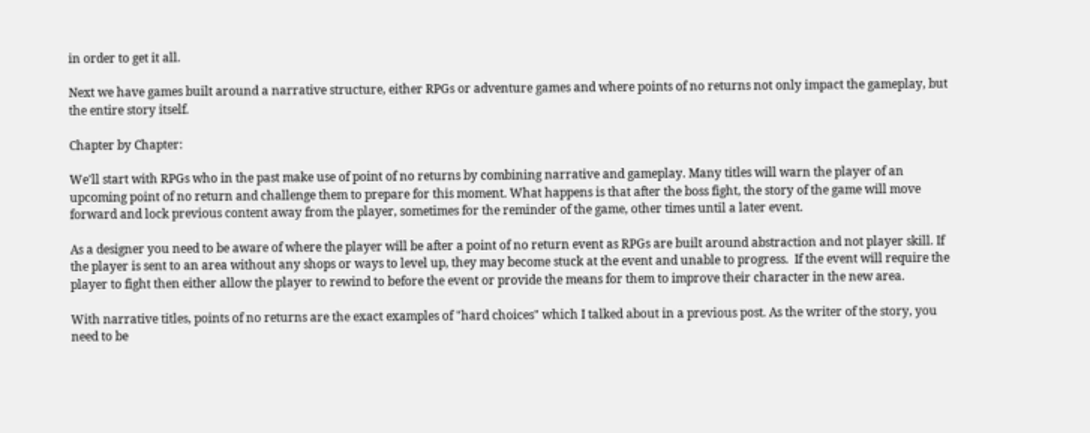in order to get it all.

Next we have games built around a narrative structure, either RPGs or adventure games and where points of no returns not only impact the gameplay, but the entire story itself.

Chapter by Chapter:

We'll start with RPGs who in the past make use of point of no returns by combining narrative and gameplay. Many titles will warn the player of an upcoming point of no return and challenge them to prepare for this moment. What happens is that after the boss fight, the story of the game will move forward and lock previous content away from the player, sometimes for the reminder of the game, other times until a later event.

As a designer you need to be aware of where the player will be after a point of no return event as RPGs are built around abstraction and not player skill. If the player is sent to an area without any shops or ways to level up, they may become stuck at the event and unable to progress.  If the event will require the player to fight then either allow the player to rewind to before the event or provide the means for them to improve their character in the new area.

With narrative titles, points of no returns are the exact examples of "hard choices" which I talked about in a previous post. As the writer of the story, you need to be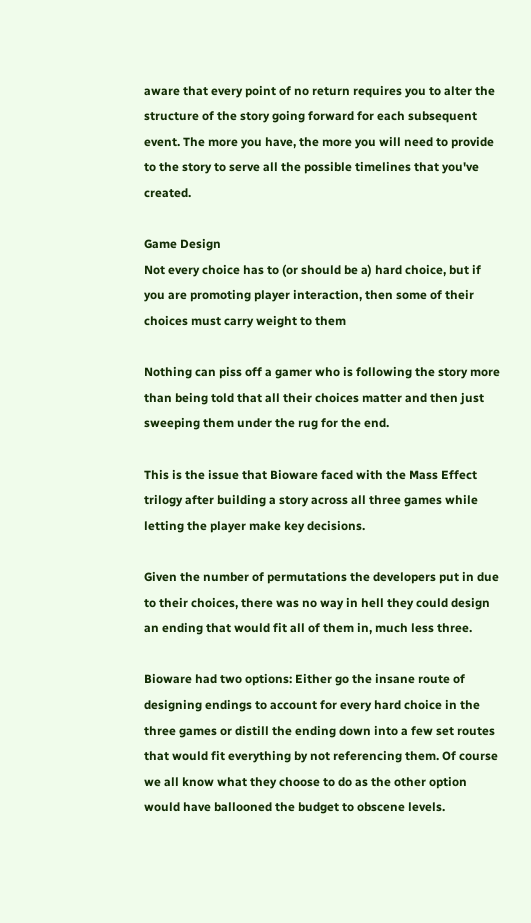aware that every point of no return requires you to alter the structure of the story going forward for each subsequent event. The more you have, the more you will need to provide to the story to serve all the possible timelines that you've created.

Game Design
Not every choice has to (or should be a) hard choice, but if you are promoting player interaction, then some of their choices must carry weight to them

Nothing can piss off a gamer who is following the story more than being told that all their choices matter and then just sweeping them under the rug for the end.

This is the issue that Bioware faced with the Mass Effect trilogy after building a story across all three games while letting the player make key decisions.

Given the number of permutations the developers put in due to their choices, there was no way in hell they could design an ending that would fit all of them in, much less three.

Bioware had two options: Either go the insane route of designing endings to account for every hard choice in the three games or distill the ending down into a few set routes that would fit everything by not referencing them. Of course we all know what they choose to do as the other option would have ballooned the budget to obscene levels.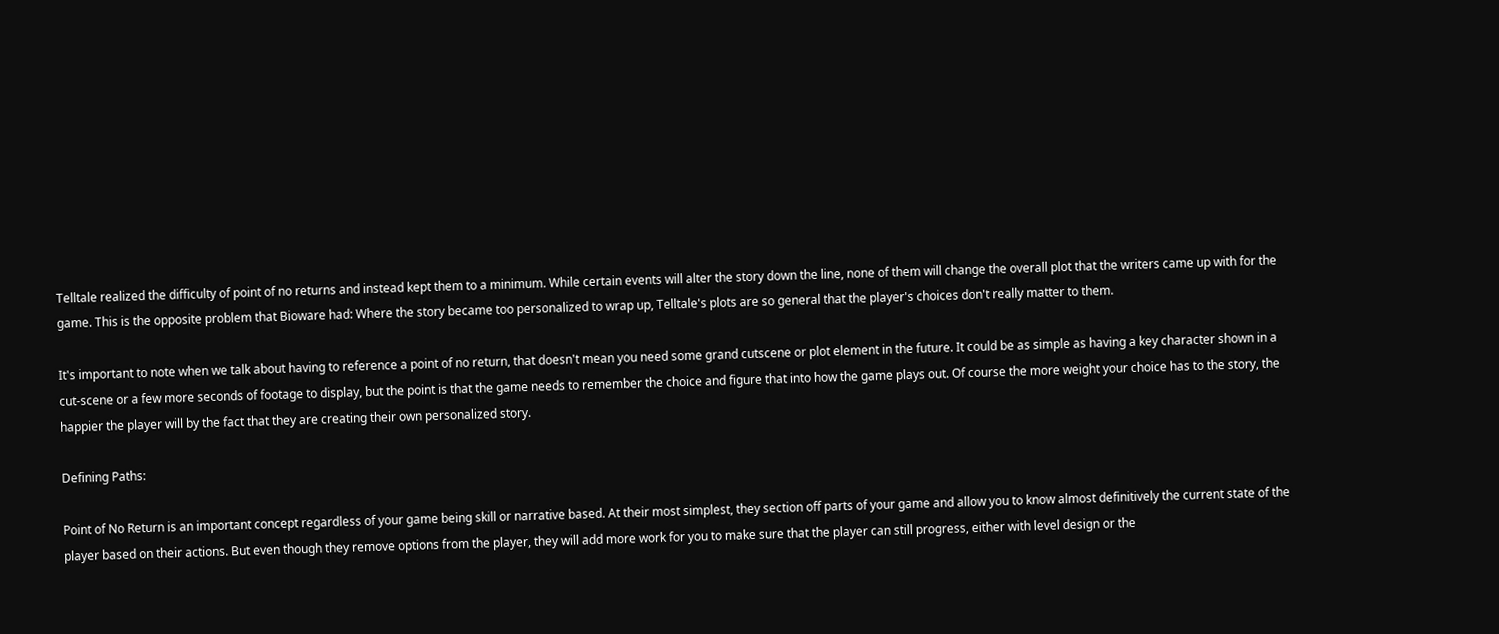Telltale realized the difficulty of point of no returns and instead kept them to a minimum. While certain events will alter the story down the line, none of them will change the overall plot that the writers came up with for the game. This is the opposite problem that Bioware had: Where the story became too personalized to wrap up, Telltale's plots are so general that the player's choices don't really matter to them.

It's important to note when we talk about having to reference a point of no return, that doesn't mean you need some grand cutscene or plot element in the future. It could be as simple as having a key character shown in a cut-scene or a few more seconds of footage to display, but the point is that the game needs to remember the choice and figure that into how the game plays out. Of course the more weight your choice has to the story, the happier the player will by the fact that they are creating their own personalized story.

Defining Paths:

Point of No Return is an important concept regardless of your game being skill or narrative based. At their most simplest, they section off parts of your game and allow you to know almost definitively the current state of the player based on their actions. But even though they remove options from the player, they will add more work for you to make sure that the player can still progress, either with level design or the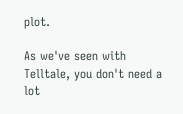plot.

As we've seen with Telltale, you don't need a lot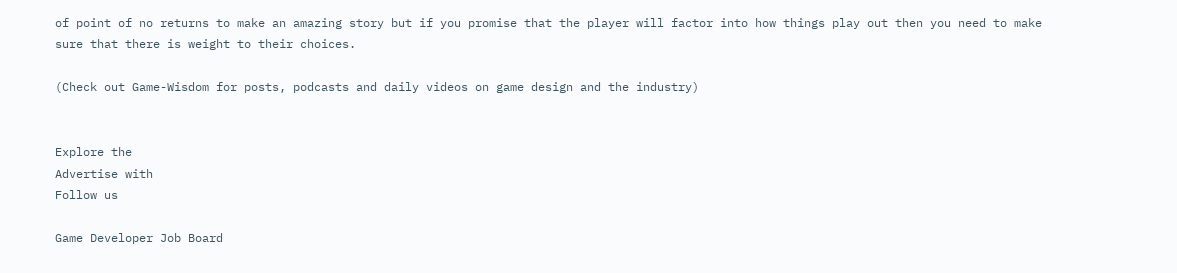of point of no returns to make an amazing story but if you promise that the player will factor into how things play out then you need to make sure that there is weight to their choices.

(Check out Game-Wisdom for posts, podcasts and daily videos on game design and the industry)


Explore the
Advertise with
Follow us

Game Developer Job Board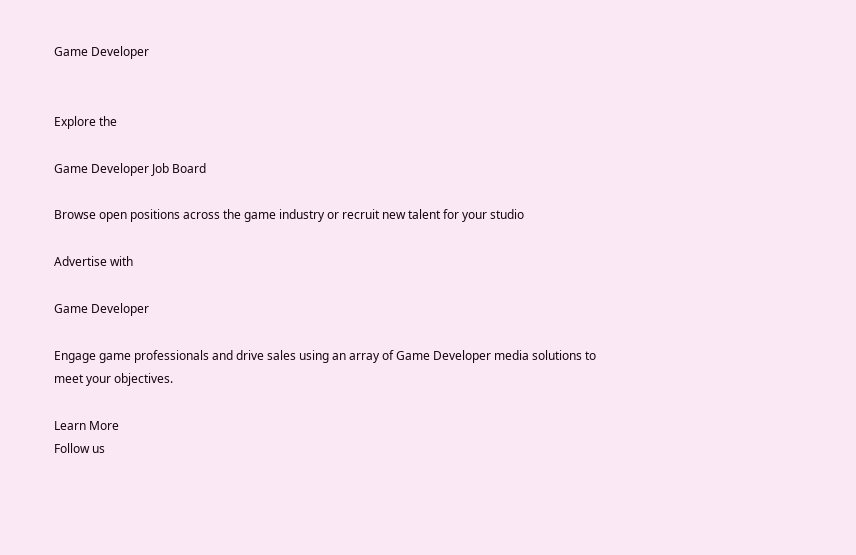Game Developer


Explore the

Game Developer Job Board

Browse open positions across the game industry or recruit new talent for your studio

Advertise with

Game Developer

Engage game professionals and drive sales using an array of Game Developer media solutions to meet your objectives.

Learn More
Follow us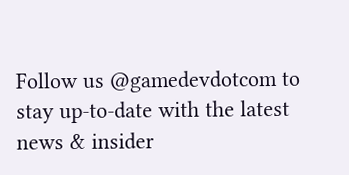Follow us @gamedevdotcom to stay up-to-date with the latest news & insider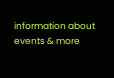information about events & more